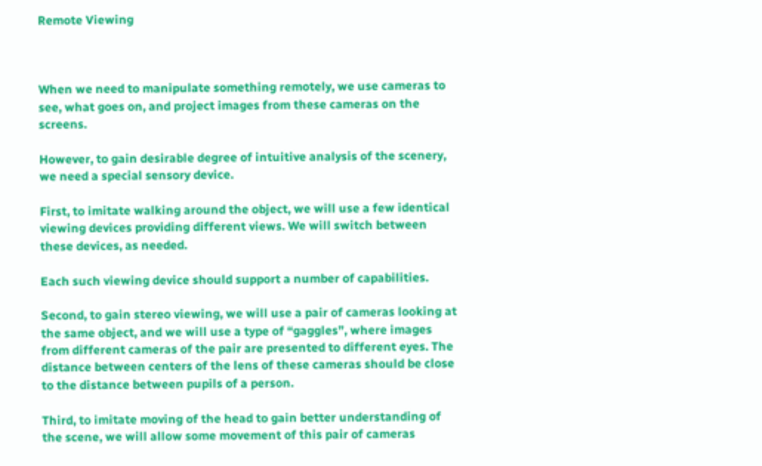Remote Viewing



When we need to manipulate something remotely, we use cameras to see, what goes on, and project images from these cameras on the screens.

However, to gain desirable degree of intuitive analysis of the scenery, we need a special sensory device.

First, to imitate walking around the object, we will use a few identical viewing devices providing different views. We will switch between these devices, as needed.

Each such viewing device should support a number of capabilities.

Second, to gain stereo viewing, we will use a pair of cameras looking at the same object, and we will use a type of “gaggles”, where images from different cameras of the pair are presented to different eyes. The distance between centers of the lens of these cameras should be close to the distance between pupils of a person.

Third, to imitate moving of the head to gain better understanding of the scene, we will allow some movement of this pair of cameras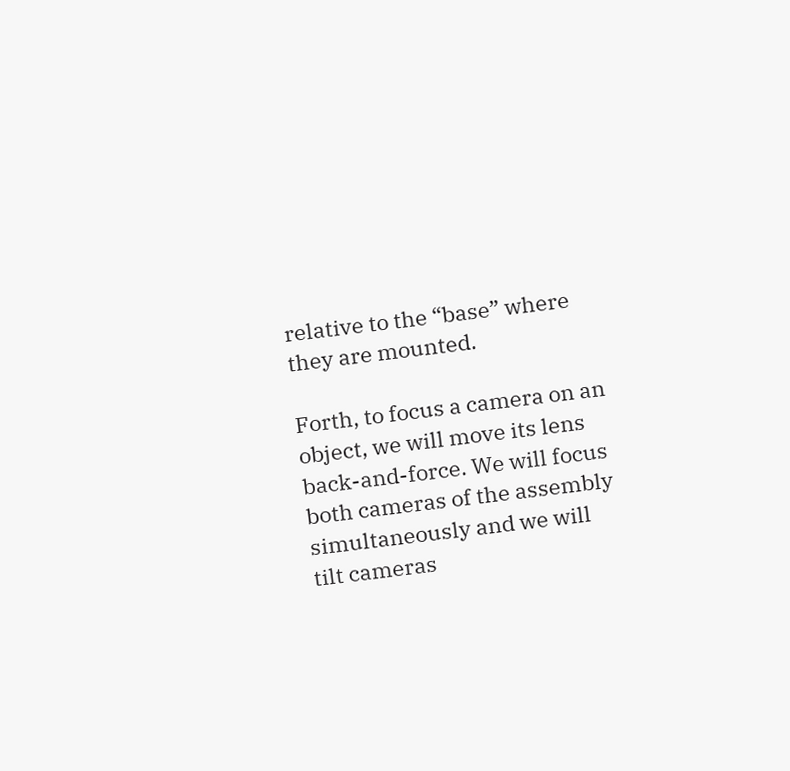relative to the “base” where they are mounted.

Forth, to focus a camera on an object, we will move its lens back-and-force. We will focus both cameras of the assembly simultaneously and we will tilt cameras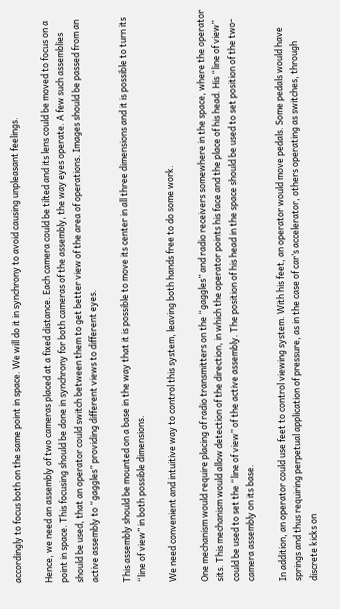accordingly to focus both on the same point in space. We will do it in synchrony to avoid causing unpleasant feelings.

Hence, we need an assembly of two cameras placed at a fixed distance. Each camera could be tilted and its lens could be moved to focus on a point in space. This focusing should be done in synchrony for both cameras of the assembly, the way eyes operate. A few such assemblies should be used, that an operator could switch between them to get better view of the area of operations. Images should be passed from an active assembly to “gaggles” providing different views to different eyes.

This assembly should be mounted on a base in the way that it is possible to move its center in all three dimensions and it is possible to turn its “line of view” in both possible dimensions.

We need convenient and intuitive way to control this system, leaving both hands free to do some work.

One mechanism would require placing of radio transmitters on the “gaggles” and radio receivers somewhere in the space, where the operator sits. This mechanism would allow detection of the direction, in which the operator points his face and the place of his head. His “line of view” could be used to set the “line of view” of the active assembly. The position of his head in the space should be used to set position of the two-camera assembly on its base.

In addition, an operator could use feet to control viewing system. With his feet, an operator would move pedals. Some pedals would have springs and thus requiring perpetual application of pressure, as in the case of car’s accelerator, others operating as switches, through discrete kicks on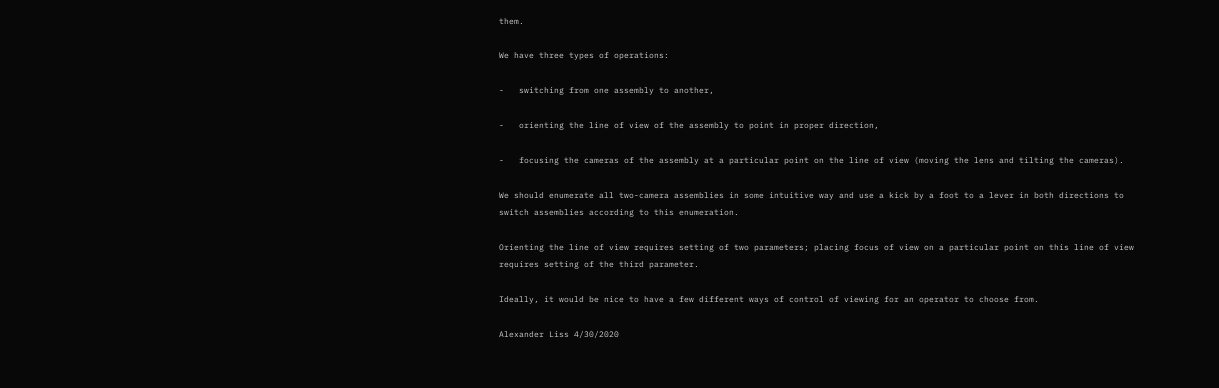them.

We have three types of operations:

-   switching from one assembly to another,

-   orienting the line of view of the assembly to point in proper direction,

-   focusing the cameras of the assembly at a particular point on the line of view (moving the lens and tilting the cameras).

We should enumerate all two-camera assemblies in some intuitive way and use a kick by a foot to a lever in both directions to switch assemblies according to this enumeration.

Orienting the line of view requires setting of two parameters; placing focus of view on a particular point on this line of view requires setting of the third parameter.

Ideally, it would be nice to have a few different ways of control of viewing for an operator to choose from.

Alexander Liss 4/30/2020